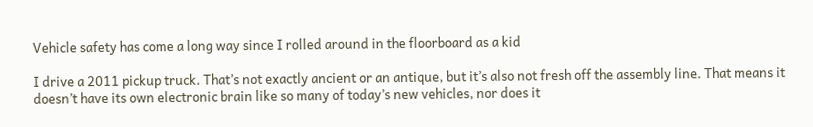Vehicle safety has come a long way since I rolled around in the floorboard as a kid

I drive a 2011 pickup truck. That’s not exactly ancient or an antique, but it’s also not fresh off the assembly line. That means it doesn’t have its own electronic brain like so many of today’s new vehicles, nor does it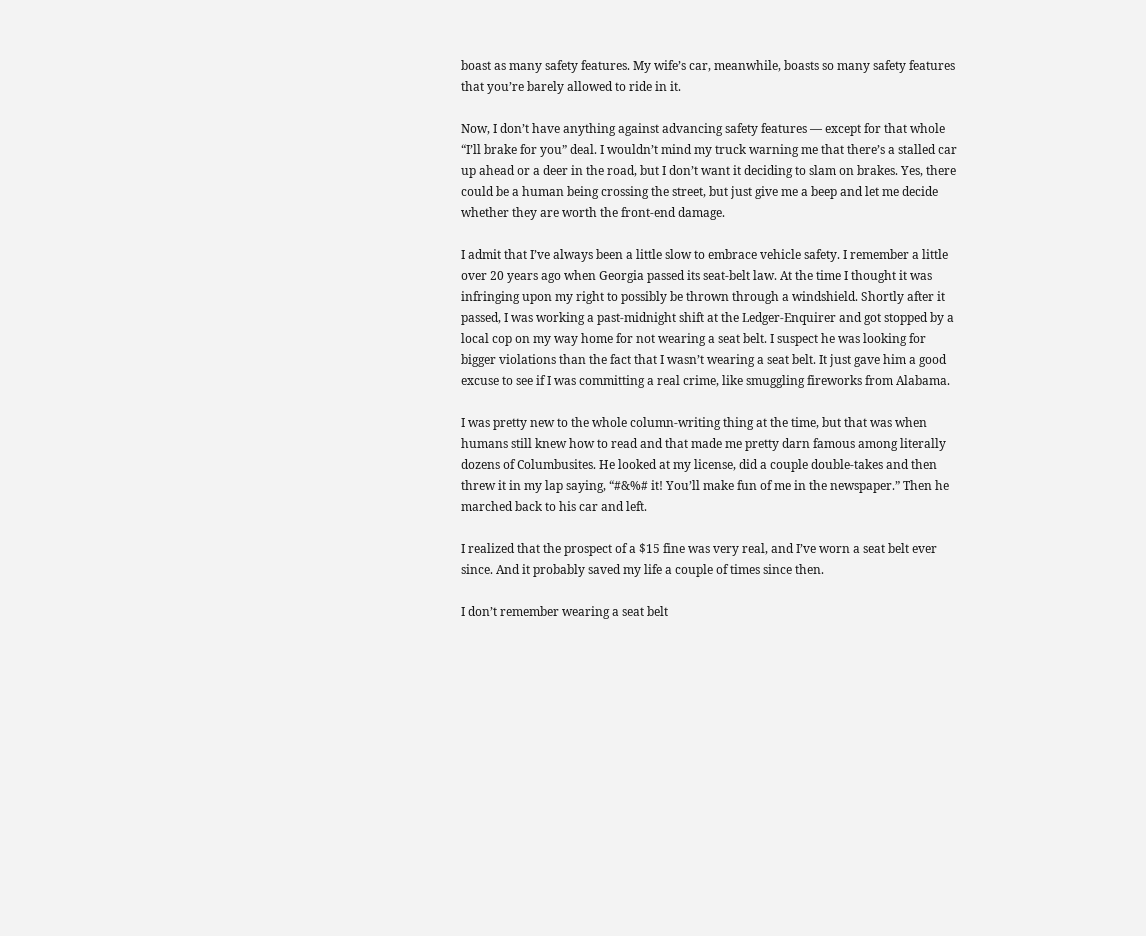boast as many safety features. My wife’s car, meanwhile, boasts so many safety features that you’re barely allowed to ride in it.

Now, I don’t have anything against advancing safety features — except for that whole “I’ll brake for you” deal. I wouldn’t mind my truck warning me that there’s a stalled car up ahead or a deer in the road, but I don’t want it deciding to slam on brakes. Yes, there could be a human being crossing the street, but just give me a beep and let me decide whether they are worth the front-end damage.

I admit that I’ve always been a little slow to embrace vehicle safety. I remember a little over 20 years ago when Georgia passed its seat-belt law. At the time I thought it was infringing upon my right to possibly be thrown through a windshield. Shortly after it passed, I was working a past-midnight shift at the Ledger-Enquirer and got stopped by a local cop on my way home for not wearing a seat belt. I suspect he was looking for bigger violations than the fact that I wasn’t wearing a seat belt. It just gave him a good excuse to see if I was committing a real crime, like smuggling fireworks from Alabama.

I was pretty new to the whole column-writing thing at the time, but that was when humans still knew how to read and that made me pretty darn famous among literally dozens of Columbusites. He looked at my license, did a couple double-takes and then threw it in my lap saying, “#&%# it! You’ll make fun of me in the newspaper.” Then he marched back to his car and left.

I realized that the prospect of a $15 fine was very real, and I’ve worn a seat belt ever since. And it probably saved my life a couple of times since then.

I don’t remember wearing a seat belt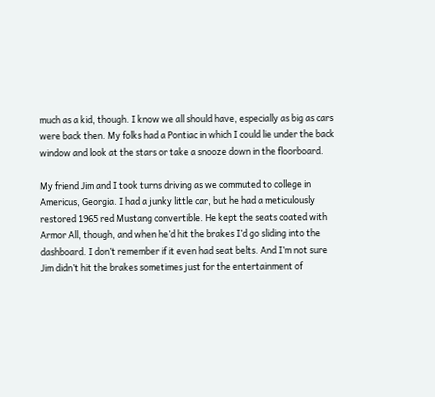much as a kid, though. I know we all should have, especially as big as cars were back then. My folks had a Pontiac in which I could lie under the back window and look at the stars or take a snooze down in the floorboard.

My friend Jim and I took turns driving as we commuted to college in Americus, Georgia. I had a junky little car, but he had a meticulously restored 1965 red Mustang convertible. He kept the seats coated with Armor All, though, and when he’d hit the brakes I’d go sliding into the dashboard. I don’t remember if it even had seat belts. And I’m not sure Jim didn’t hit the brakes sometimes just for the entertainment of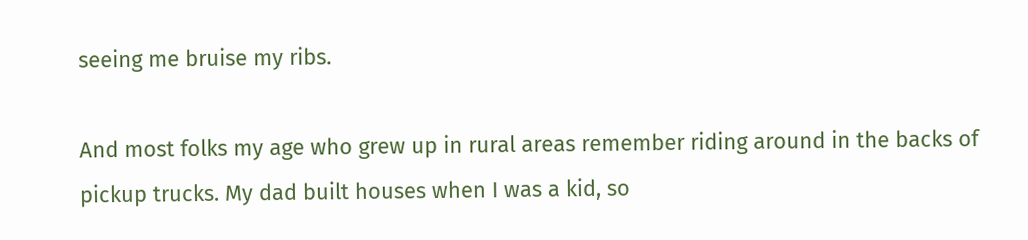seeing me bruise my ribs.

And most folks my age who grew up in rural areas remember riding around in the backs of pickup trucks. My dad built houses when I was a kid, so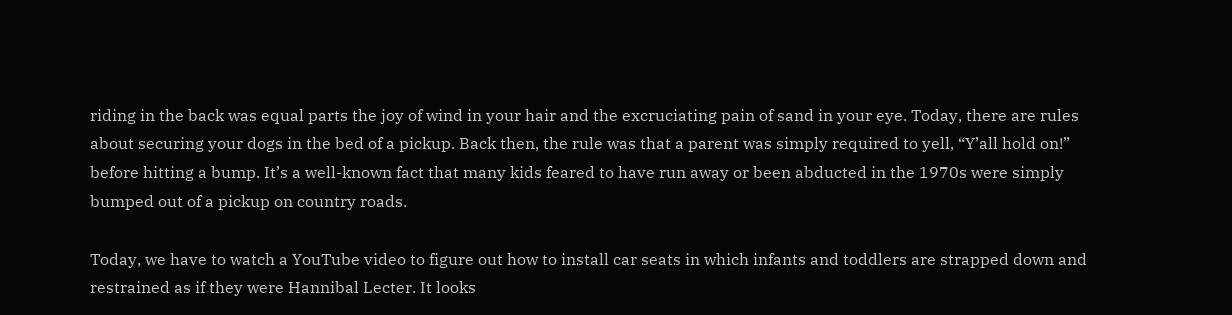riding in the back was equal parts the joy of wind in your hair and the excruciating pain of sand in your eye. Today, there are rules about securing your dogs in the bed of a pickup. Back then, the rule was that a parent was simply required to yell, “Y’all hold on!” before hitting a bump. It’s a well-known fact that many kids feared to have run away or been abducted in the 1970s were simply bumped out of a pickup on country roads.

Today, we have to watch a YouTube video to figure out how to install car seats in which infants and toddlers are strapped down and restrained as if they were Hannibal Lecter. It looks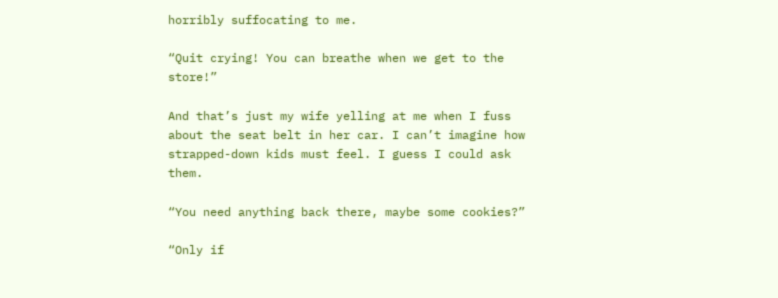horribly suffocating to me.

“Quit crying! You can breathe when we get to the store!”

And that’s just my wife yelling at me when I fuss about the seat belt in her car. I can’t imagine how strapped-down kids must feel. I guess I could ask them.

“You need anything back there, maybe some cookies?”

“Only if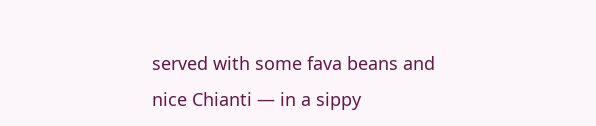served with some fava beans and nice Chianti — in a sippy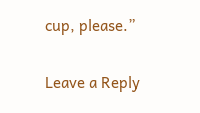cup, please.”

Leave a Reply